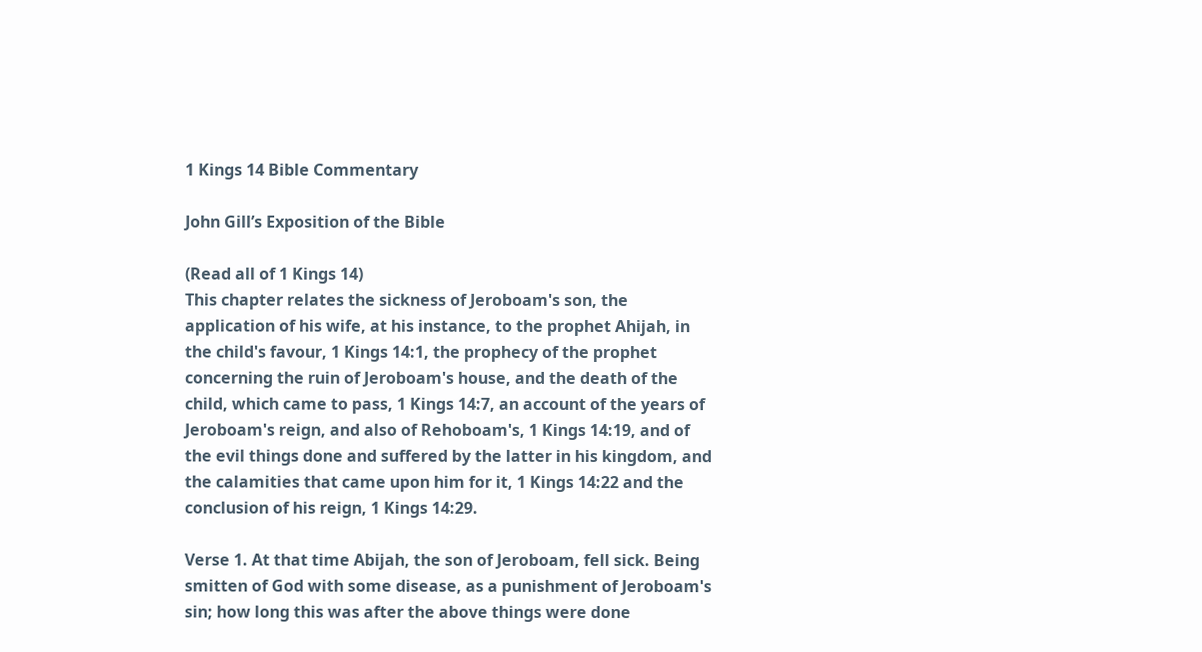1 Kings 14 Bible Commentary

John Gill’s Exposition of the Bible

(Read all of 1 Kings 14)
This chapter relates the sickness of Jeroboam's son, the application of his wife, at his instance, to the prophet Ahijah, in the child's favour, 1 Kings 14:1, the prophecy of the prophet concerning the ruin of Jeroboam's house, and the death of the child, which came to pass, 1 Kings 14:7, an account of the years of Jeroboam's reign, and also of Rehoboam's, 1 Kings 14:19, and of the evil things done and suffered by the latter in his kingdom, and the calamities that came upon him for it, 1 Kings 14:22 and the conclusion of his reign, 1 Kings 14:29.

Verse 1. At that time Abijah, the son of Jeroboam, fell sick. Being smitten of God with some disease, as a punishment of Jeroboam's sin; how long this was after the above things were done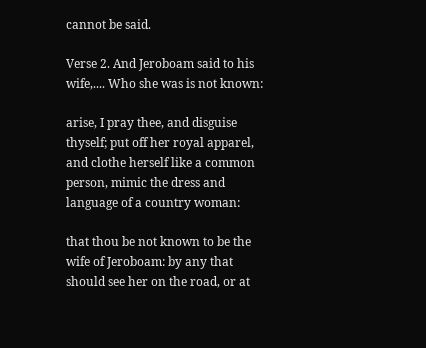cannot be said.

Verse 2. And Jeroboam said to his wife,.... Who she was is not known:

arise, I pray thee, and disguise thyself; put off her royal apparel, and clothe herself like a common person, mimic the dress and language of a country woman:

that thou be not known to be the wife of Jeroboam: by any that should see her on the road, or at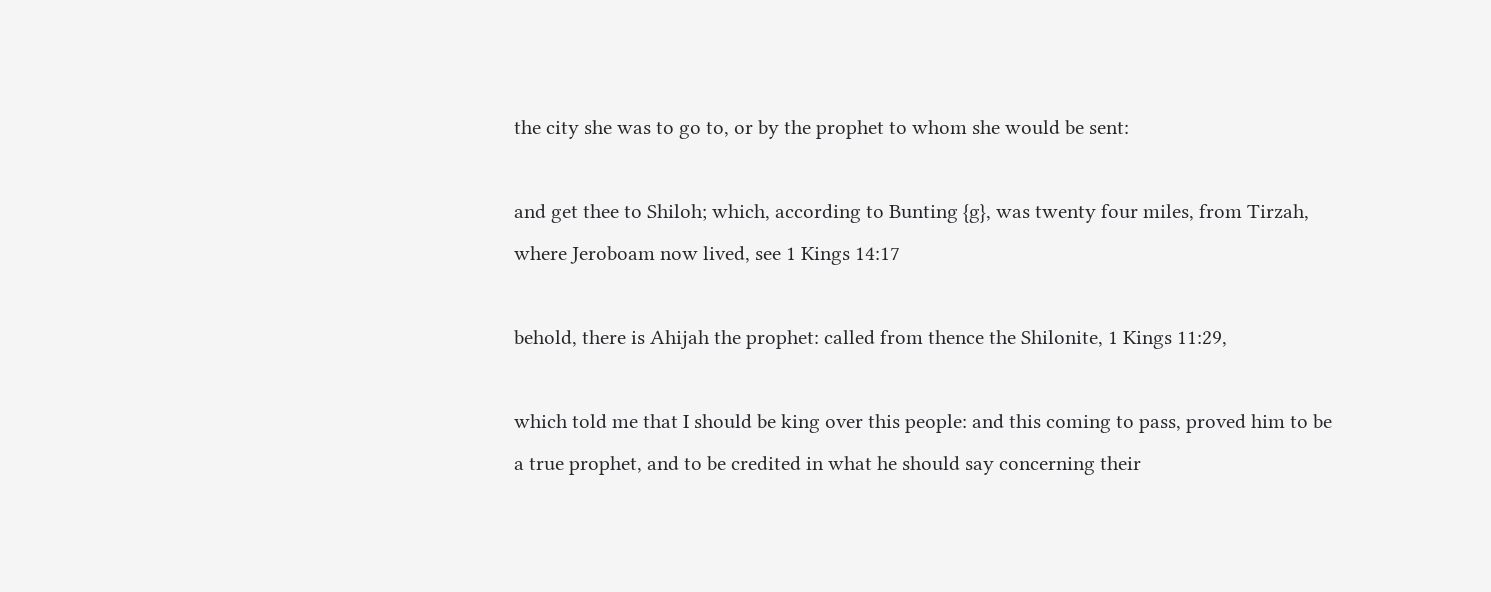the city she was to go to, or by the prophet to whom she would be sent:

and get thee to Shiloh; which, according to Bunting {g}, was twenty four miles, from Tirzah, where Jeroboam now lived, see 1 Kings 14:17

behold, there is Ahijah the prophet: called from thence the Shilonite, 1 Kings 11:29,

which told me that I should be king over this people: and this coming to pass, proved him to be a true prophet, and to be credited in what he should say concerning their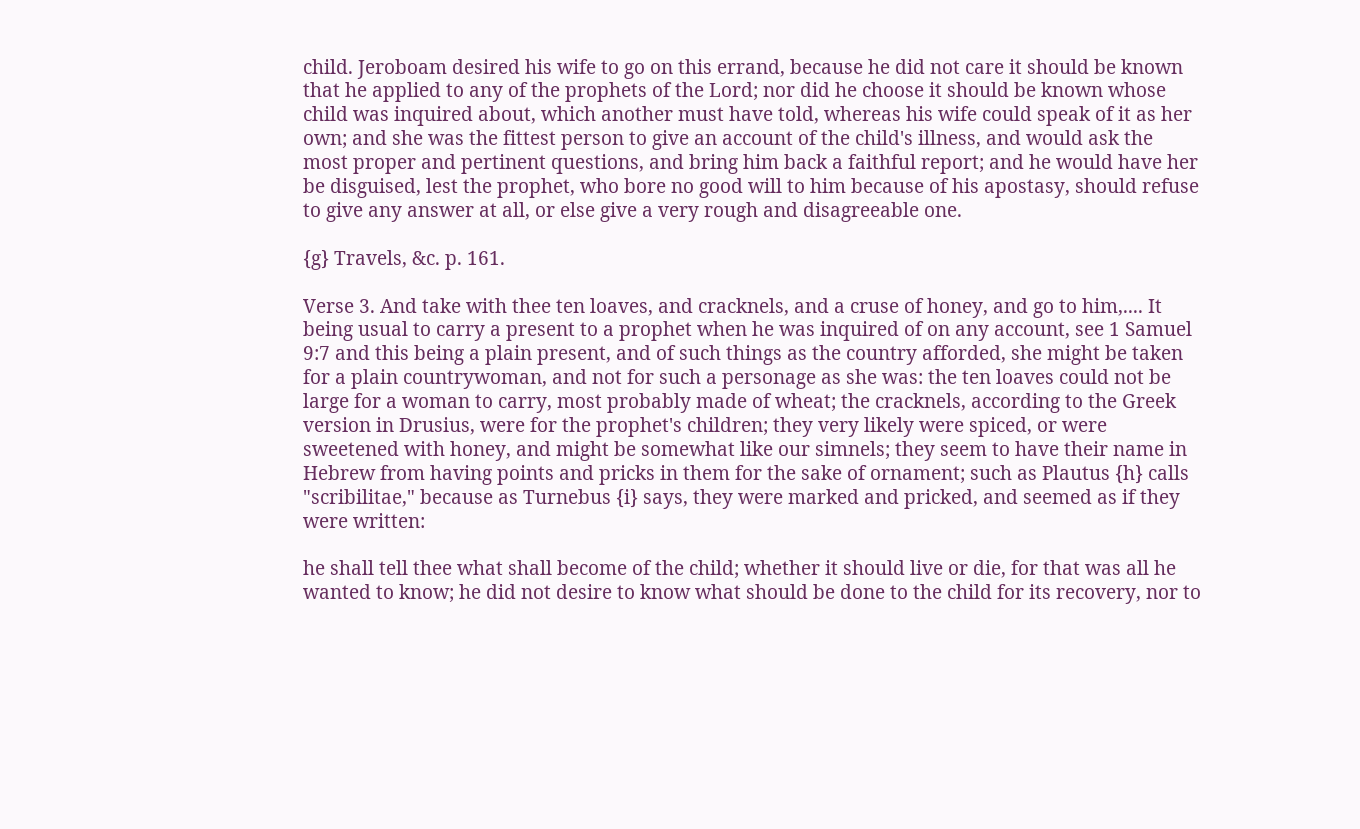child. Jeroboam desired his wife to go on this errand, because he did not care it should be known that he applied to any of the prophets of the Lord; nor did he choose it should be known whose child was inquired about, which another must have told, whereas his wife could speak of it as her own; and she was the fittest person to give an account of the child's illness, and would ask the most proper and pertinent questions, and bring him back a faithful report; and he would have her be disguised, lest the prophet, who bore no good will to him because of his apostasy, should refuse to give any answer at all, or else give a very rough and disagreeable one.

{g} Travels, &c. p. 161.

Verse 3. And take with thee ten loaves, and cracknels, and a cruse of honey, and go to him,.... It being usual to carry a present to a prophet when he was inquired of on any account, see 1 Samuel 9:7 and this being a plain present, and of such things as the country afforded, she might be taken for a plain countrywoman, and not for such a personage as she was: the ten loaves could not be large for a woman to carry, most probably made of wheat; the cracknels, according to the Greek version in Drusius, were for the prophet's children; they very likely were spiced, or were sweetened with honey, and might be somewhat like our simnels; they seem to have their name in Hebrew from having points and pricks in them for the sake of ornament; such as Plautus {h} calls "scribilitae," because as Turnebus {i} says, they were marked and pricked, and seemed as if they were written:

he shall tell thee what shall become of the child; whether it should live or die, for that was all he wanted to know; he did not desire to know what should be done to the child for its recovery, nor to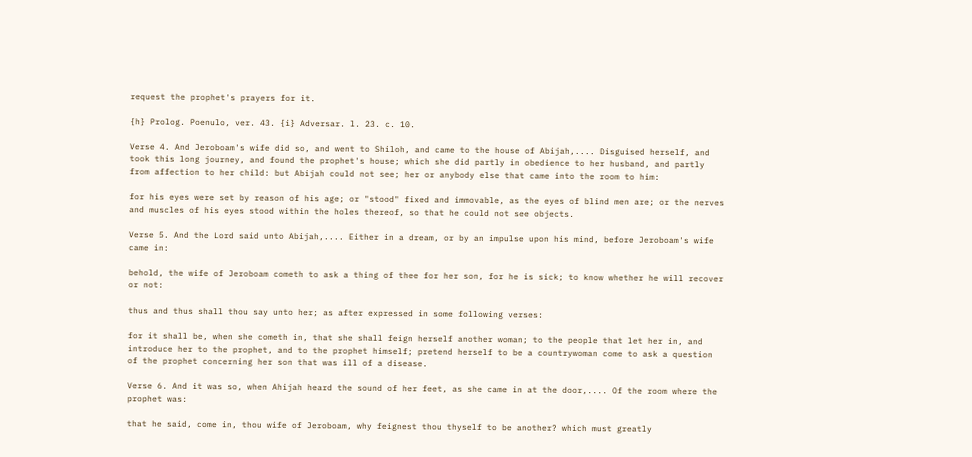request the prophet's prayers for it.

{h} Prolog. Poenulo, ver. 43. {i} Adversar. l. 23. c. 10.

Verse 4. And Jeroboam's wife did so, and went to Shiloh, and came to the house of Abijah,.... Disguised herself, and took this long journey, and found the prophet's house; which she did partly in obedience to her husband, and partly from affection to her child: but Abijah could not see; her or anybody else that came into the room to him:

for his eyes were set by reason of his age; or "stood" fixed and immovable, as the eyes of blind men are; or the nerves and muscles of his eyes stood within the holes thereof, so that he could not see objects.

Verse 5. And the Lord said unto Abijah,.... Either in a dream, or by an impulse upon his mind, before Jeroboam's wife came in:

behold, the wife of Jeroboam cometh to ask a thing of thee for her son, for he is sick; to know whether he will recover or not:

thus and thus shall thou say unto her; as after expressed in some following verses:

for it shall be, when she cometh in, that she shall feign herself another woman; to the people that let her in, and introduce her to the prophet, and to the prophet himself; pretend herself to be a countrywoman come to ask a question of the prophet concerning her son that was ill of a disease.

Verse 6. And it was so, when Ahijah heard the sound of her feet, as she came in at the door,.... Of the room where the prophet was:

that he said, come in, thou wife of Jeroboam, why feignest thou thyself to be another? which must greatly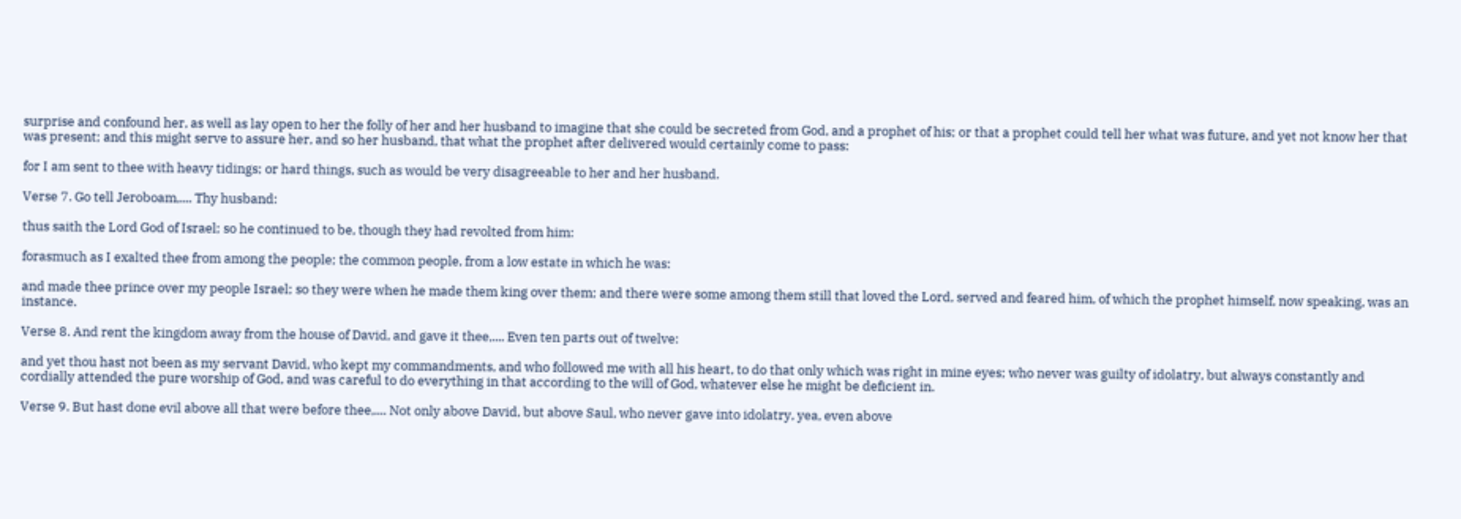surprise and confound her, as well as lay open to her the folly of her and her husband to imagine that she could be secreted from God, and a prophet of his; or that a prophet could tell her what was future, and yet not know her that was present; and this might serve to assure her, and so her husband, that what the prophet after delivered would certainly come to pass:

for I am sent to thee with heavy tidings; or hard things, such as would be very disagreeable to her and her husband.

Verse 7. Go tell Jeroboam,.... Thy husband:

thus saith the Lord God of Israel; so he continued to be, though they had revolted from him:

forasmuch as I exalted thee from among the people; the common people, from a low estate in which he was:

and made thee prince over my people Israel; so they were when he made them king over them; and there were some among them still that loved the Lord, served and feared him, of which the prophet himself, now speaking, was an instance.

Verse 8. And rent the kingdom away from the house of David, and gave it thee,.... Even ten parts out of twelve:

and yet thou hast not been as my servant David, who kept my commandments, and who followed me with all his heart, to do that only which was right in mine eyes; who never was guilty of idolatry, but always constantly and cordially attended the pure worship of God, and was careful to do everything in that according to the will of God, whatever else he might be deficient in.

Verse 9. But hast done evil above all that were before thee,.... Not only above David, but above Saul, who never gave into idolatry, yea, even above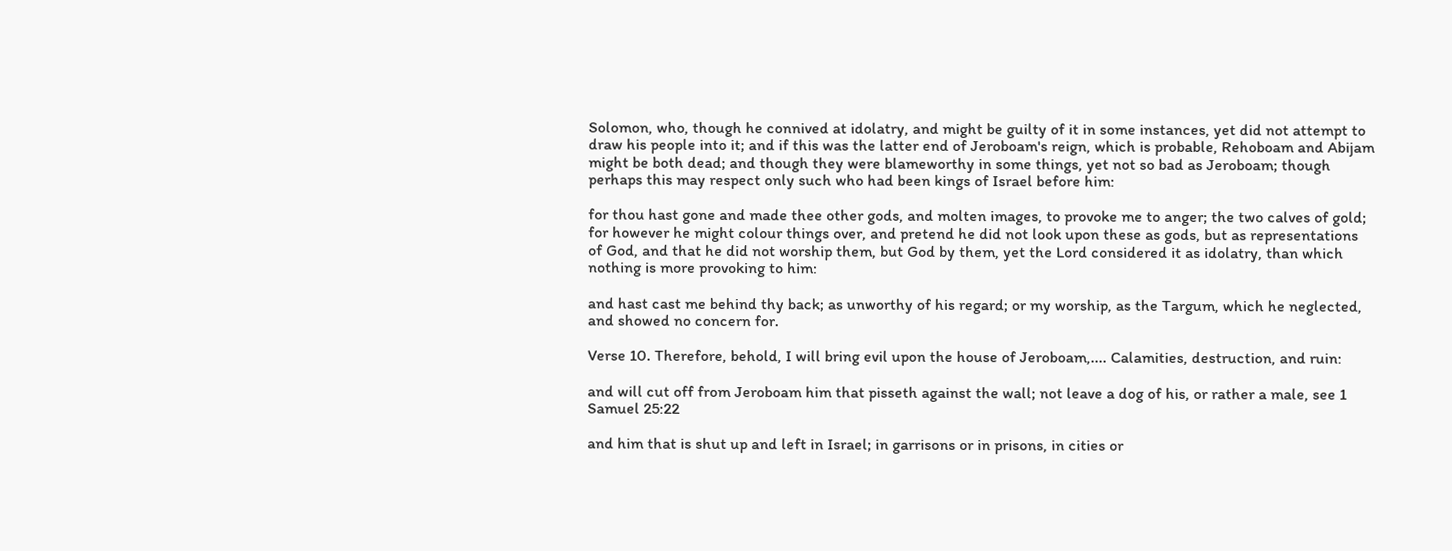Solomon, who, though he connived at idolatry, and might be guilty of it in some instances, yet did not attempt to draw his people into it; and if this was the latter end of Jeroboam's reign, which is probable, Rehoboam and Abijam might be both dead; and though they were blameworthy in some things, yet not so bad as Jeroboam; though perhaps this may respect only such who had been kings of Israel before him:

for thou hast gone and made thee other gods, and molten images, to provoke me to anger; the two calves of gold; for however he might colour things over, and pretend he did not look upon these as gods, but as representations of God, and that he did not worship them, but God by them, yet the Lord considered it as idolatry, than which nothing is more provoking to him:

and hast cast me behind thy back; as unworthy of his regard; or my worship, as the Targum, which he neglected, and showed no concern for.

Verse 10. Therefore, behold, I will bring evil upon the house of Jeroboam,.... Calamities, destruction, and ruin:

and will cut off from Jeroboam him that pisseth against the wall; not leave a dog of his, or rather a male, see 1 Samuel 25:22

and him that is shut up and left in Israel; in garrisons or in prisons, in cities or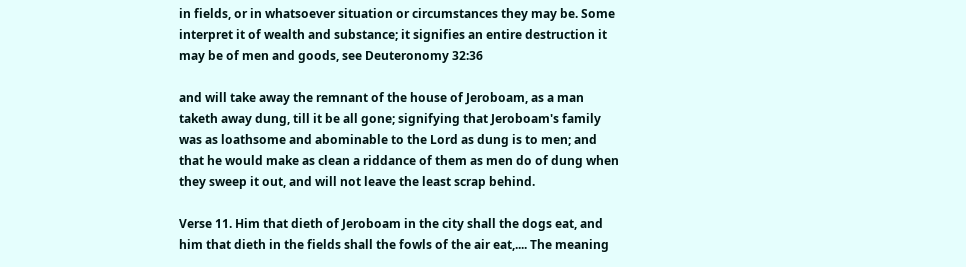in fields, or in whatsoever situation or circumstances they may be. Some interpret it of wealth and substance; it signifies an entire destruction it may be of men and goods, see Deuteronomy 32:36

and will take away the remnant of the house of Jeroboam, as a man taketh away dung, till it be all gone; signifying that Jeroboam's family was as loathsome and abominable to the Lord as dung is to men; and that he would make as clean a riddance of them as men do of dung when they sweep it out, and will not leave the least scrap behind.

Verse 11. Him that dieth of Jeroboam in the city shall the dogs eat, and him that dieth in the fields shall the fowls of the air eat,.... The meaning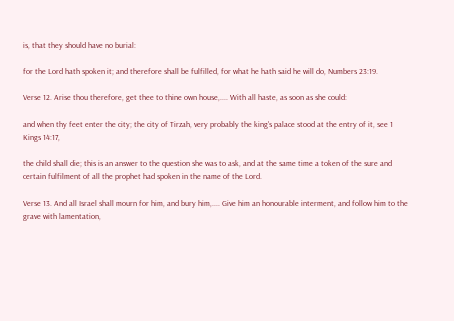is, that they should have no burial:

for the Lord hath spoken it; and therefore shall be fulfilled, for what he hath said he will do, Numbers 23:19.

Verse 12. Arise thou therefore, get thee to thine own house,.... With all haste, as soon as she could:

and when thy feet enter the city; the city of Tirzah, very probably the king's palace stood at the entry of it, see 1 Kings 14:17,

the child shall die; this is an answer to the question she was to ask, and at the same time a token of the sure and certain fulfilment of all the prophet had spoken in the name of the Lord.

Verse 13. And all Israel shall mourn for him, and bury him,.... Give him an honourable interment, and follow him to the grave with lamentation,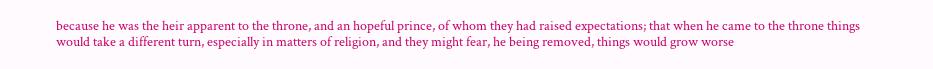because he was the heir apparent to the throne, and an hopeful prince, of whom they had raised expectations; that when he came to the throne things would take a different turn, especially in matters of religion, and they might fear, he being removed, things would grow worse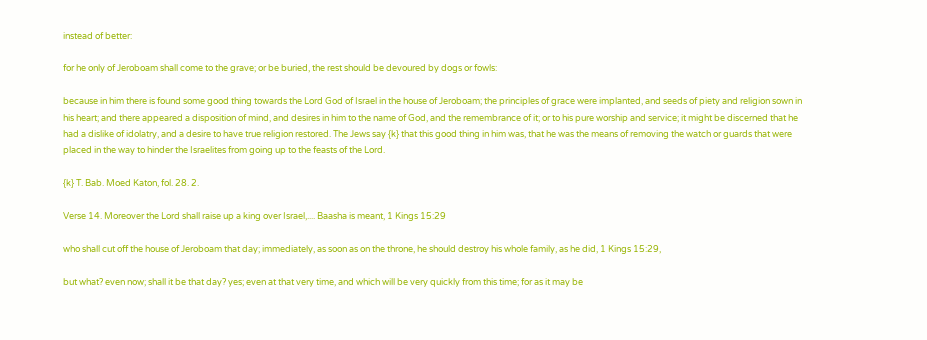instead of better:

for he only of Jeroboam shall come to the grave; or be buried, the rest should be devoured by dogs or fowls:

because in him there is found some good thing towards the Lord God of Israel in the house of Jeroboam; the principles of grace were implanted, and seeds of piety and religion sown in his heart; and there appeared a disposition of mind, and desires in him to the name of God, and the remembrance of it; or to his pure worship and service; it might be discerned that he had a dislike of idolatry, and a desire to have true religion restored. The Jews say {k} that this good thing in him was, that he was the means of removing the watch or guards that were placed in the way to hinder the Israelites from going up to the feasts of the Lord.

{k} T. Bab. Moed Katon, fol. 28. 2.

Verse 14. Moreover the Lord shall raise up a king over Israel,.... Baasha is meant, 1 Kings 15:29

who shall cut off the house of Jeroboam that day; immediately, as soon as on the throne, he should destroy his whole family, as he did, 1 Kings 15:29,

but what? even now; shall it be that day? yes; even at that very time, and which will be very quickly from this time; for as it may be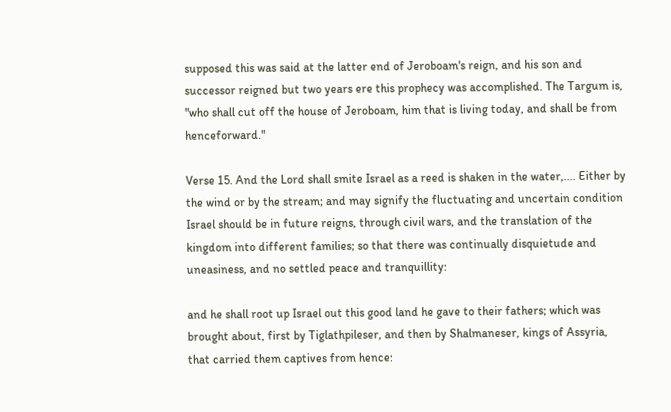supposed this was said at the latter end of Jeroboam's reign, and his son and successor reigned but two years ere this prophecy was accomplished. The Targum is, "who shall cut off the house of Jeroboam, him that is living today, and shall be from henceforward."

Verse 15. And the Lord shall smite Israel as a reed is shaken in the water,.... Either by the wind or by the stream; and may signify the fluctuating and uncertain condition Israel should be in future reigns, through civil wars, and the translation of the kingdom into different families; so that there was continually disquietude and uneasiness, and no settled peace and tranquillity:

and he shall root up Israel out this good land he gave to their fathers; which was brought about, first by Tiglathpileser, and then by Shalmaneser, kings of Assyria, that carried them captives from hence: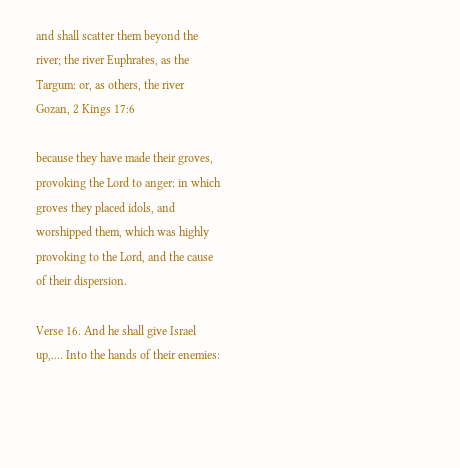and shall scatter them beyond the river; the river Euphrates, as the Targum: or, as others, the river Gozan, 2 Kings 17:6

because they have made their groves, provoking the Lord to anger: in which groves they placed idols, and worshipped them, which was highly provoking to the Lord, and the cause of their dispersion.

Verse 16. And he shall give Israel up,.... Into the hands of their enemies: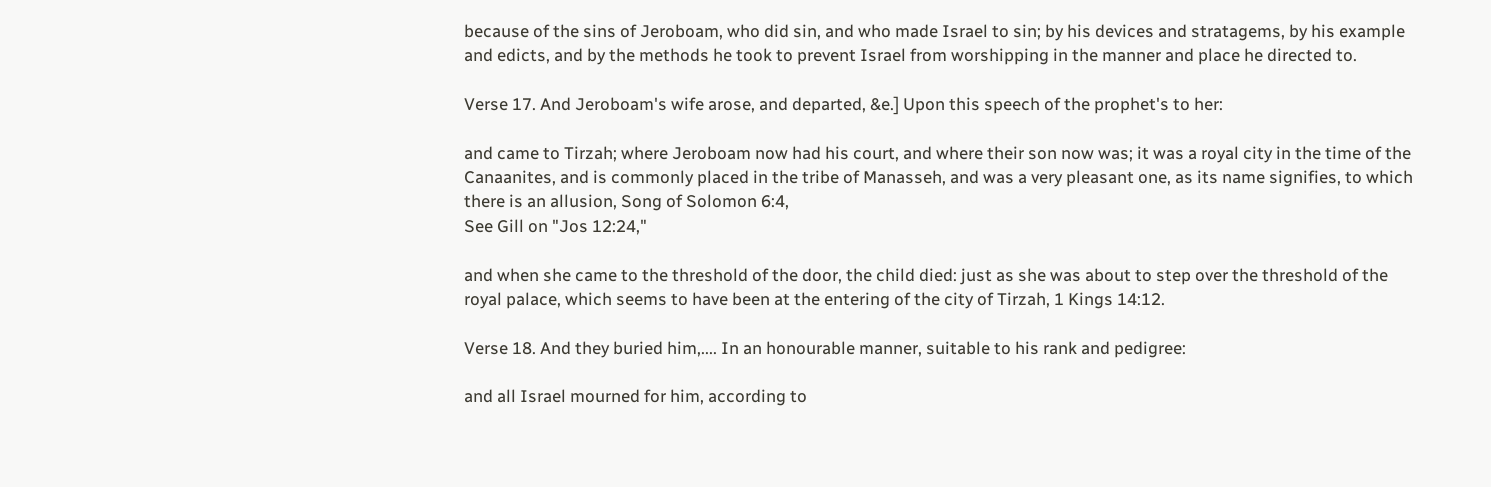because of the sins of Jeroboam, who did sin, and who made Israel to sin; by his devices and stratagems, by his example and edicts, and by the methods he took to prevent Israel from worshipping in the manner and place he directed to.

Verse 17. And Jeroboam's wife arose, and departed, &e.] Upon this speech of the prophet's to her:

and came to Tirzah; where Jeroboam now had his court, and where their son now was; it was a royal city in the time of the Canaanites, and is commonly placed in the tribe of Manasseh, and was a very pleasant one, as its name signifies, to which there is an allusion, Song of Solomon 6:4,
See Gill on "Jos 12:24,"

and when she came to the threshold of the door, the child died: just as she was about to step over the threshold of the royal palace, which seems to have been at the entering of the city of Tirzah, 1 Kings 14:12.

Verse 18. And they buried him,.... In an honourable manner, suitable to his rank and pedigree:

and all Israel mourned for him, according to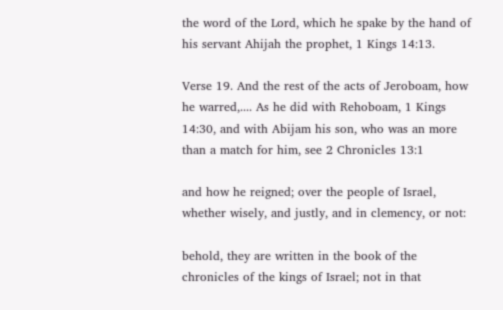the word of the Lord, which he spake by the hand of his servant Ahijah the prophet, 1 Kings 14:13.

Verse 19. And the rest of the acts of Jeroboam, how he warred,.... As he did with Rehoboam, 1 Kings 14:30, and with Abijam his son, who was an more than a match for him, see 2 Chronicles 13:1

and how he reigned; over the people of Israel, whether wisely, and justly, and in clemency, or not:

behold, they are written in the book of the chronicles of the kings of Israel; not in that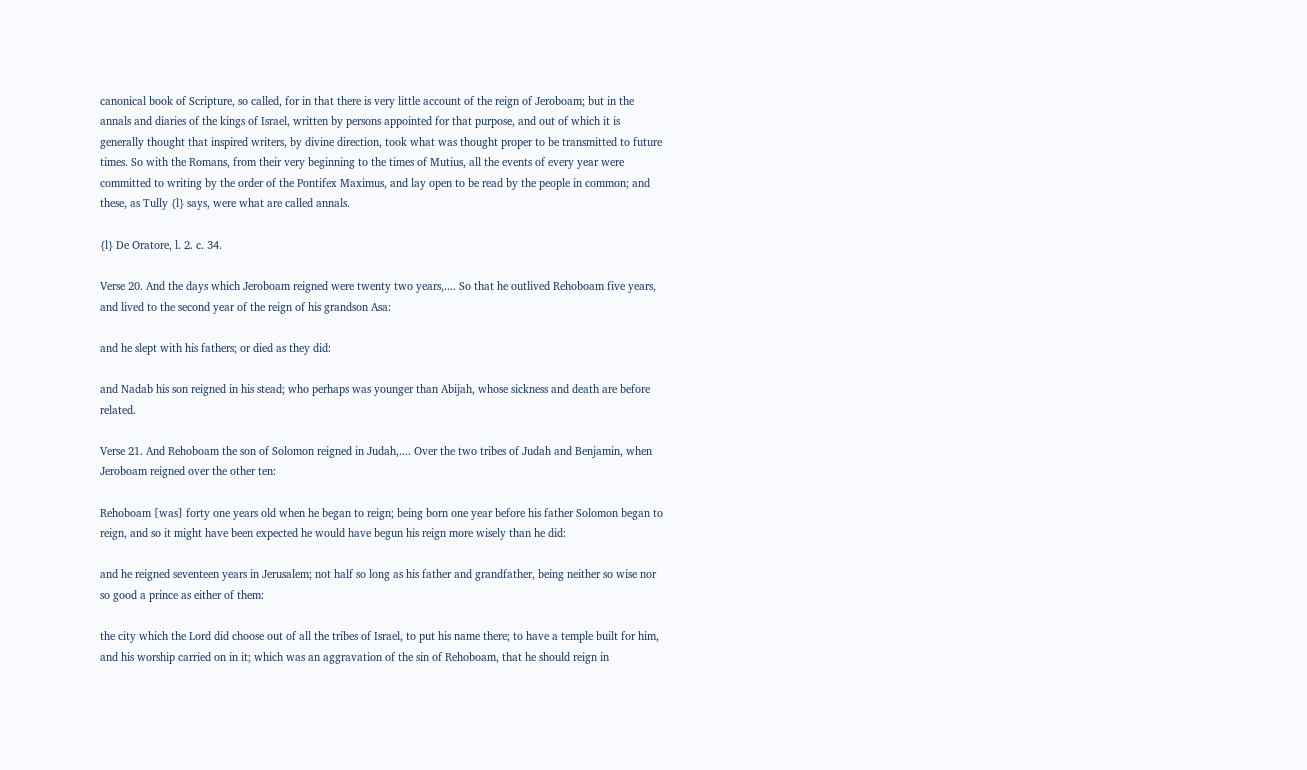canonical book of Scripture, so called, for in that there is very little account of the reign of Jeroboam; but in the annals and diaries of the kings of Israel, written by persons appointed for that purpose, and out of which it is generally thought that inspired writers, by divine direction, took what was thought proper to be transmitted to future times. So with the Romans, from their very beginning to the times of Mutius, all the events of every year were committed to writing by the order of the Pontifex Maximus, and lay open to be read by the people in common; and these, as Tully {l} says, were what are called annals.

{l} De Oratore, l. 2. c. 34.

Verse 20. And the days which Jeroboam reigned were twenty two years,.... So that he outlived Rehoboam five years, and lived to the second year of the reign of his grandson Asa:

and he slept with his fathers; or died as they did:

and Nadab his son reigned in his stead; who perhaps was younger than Abijah, whose sickness and death are before related.

Verse 21. And Rehoboam the son of Solomon reigned in Judah,.... Over the two tribes of Judah and Benjamin, when Jeroboam reigned over the other ten:

Rehoboam [was] forty one years old when he began to reign; being born one year before his father Solomon began to reign, and so it might have been expected he would have begun his reign more wisely than he did:

and he reigned seventeen years in Jerusalem; not half so long as his father and grandfather, being neither so wise nor so good a prince as either of them:

the city which the Lord did choose out of all the tribes of Israel, to put his name there; to have a temple built for him, and his worship carried on in it; which was an aggravation of the sin of Rehoboam, that he should reign in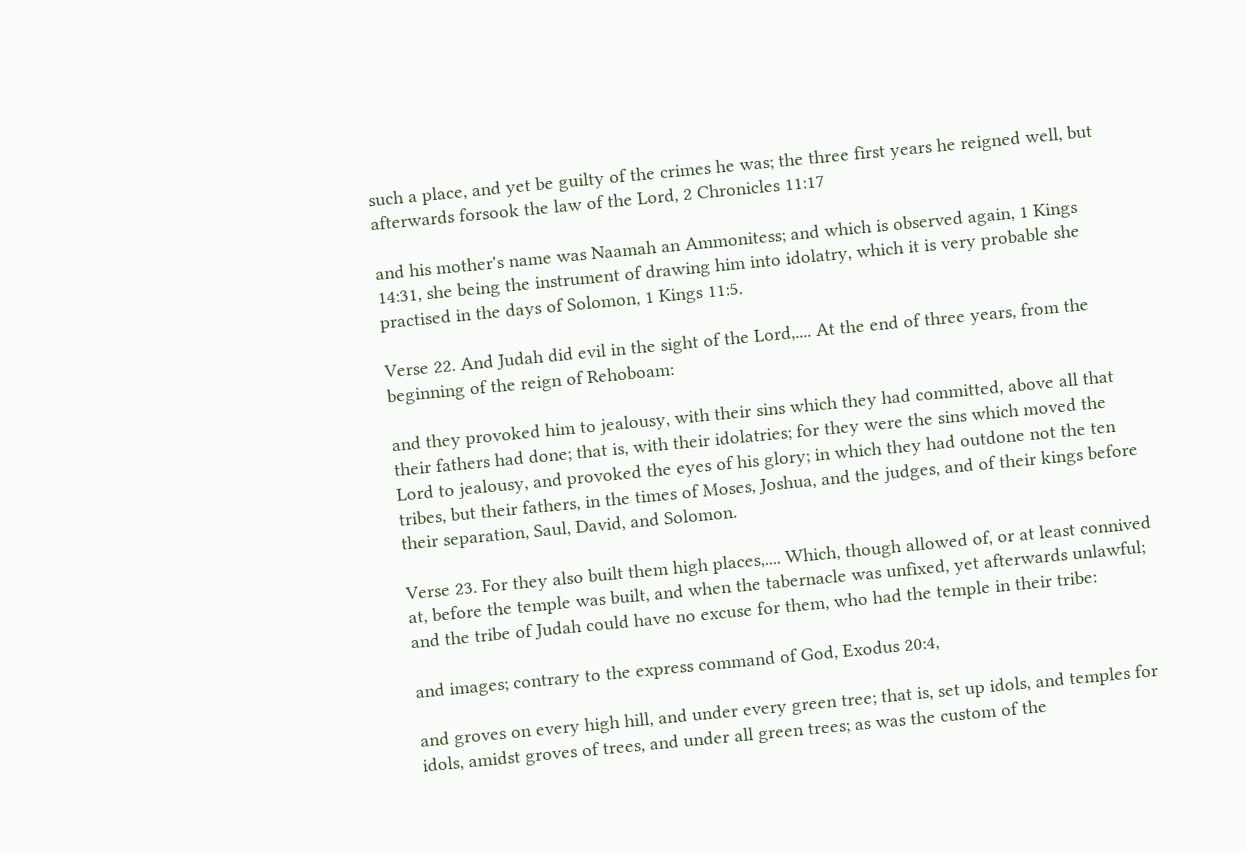such a place, and yet be guilty of the crimes he was; the three first years he reigned well, but afterwards forsook the law of the Lord, 2 Chronicles 11:17

and his mother's name was Naamah an Ammonitess; and which is observed again, 1 Kings 14:31, she being the instrument of drawing him into idolatry, which it is very probable she practised in the days of Solomon, 1 Kings 11:5.

Verse 22. And Judah did evil in the sight of the Lord,.... At the end of three years, from the beginning of the reign of Rehoboam:

and they provoked him to jealousy, with their sins which they had committed, above all that their fathers had done; that is, with their idolatries; for they were the sins which moved the Lord to jealousy, and provoked the eyes of his glory; in which they had outdone not the ten tribes, but their fathers, in the times of Moses, Joshua, and the judges, and of their kings before their separation, Saul, David, and Solomon.

Verse 23. For they also built them high places,.... Which, though allowed of, or at least connived at, before the temple was built, and when the tabernacle was unfixed, yet afterwards unlawful; and the tribe of Judah could have no excuse for them, who had the temple in their tribe:

and images; contrary to the express command of God, Exodus 20:4,

and groves on every high hill, and under every green tree; that is, set up idols, and temples for idols, amidst groves of trees, and under all green trees; as was the custom of the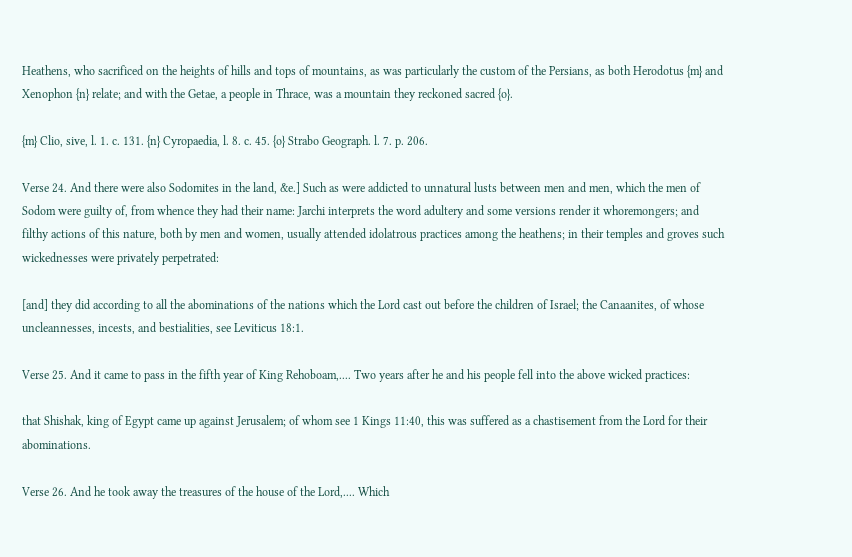Heathens, who sacrificed on the heights of hills and tops of mountains, as was particularly the custom of the Persians, as both Herodotus {m} and Xenophon {n} relate; and with the Getae, a people in Thrace, was a mountain they reckoned sacred {o}.

{m} Clio, sive, l. 1. c. 131. {n} Cyropaedia, l. 8. c. 45. {o} Strabo Geograph. l. 7. p. 206.

Verse 24. And there were also Sodomites in the land, &e.] Such as were addicted to unnatural lusts between men and men, which the men of Sodom were guilty of, from whence they had their name: Jarchi interprets the word adultery and some versions render it whoremongers; and filthy actions of this nature, both by men and women, usually attended idolatrous practices among the heathens; in their temples and groves such wickednesses were privately perpetrated:

[and] they did according to all the abominations of the nations which the Lord cast out before the children of Israel; the Canaanites, of whose uncleannesses, incests, and bestialities, see Leviticus 18:1.

Verse 25. And it came to pass in the fifth year of King Rehoboam,.... Two years after he and his people fell into the above wicked practices:

that Shishak, king of Egypt came up against Jerusalem; of whom see 1 Kings 11:40, this was suffered as a chastisement from the Lord for their abominations.

Verse 26. And he took away the treasures of the house of the Lord,.... Which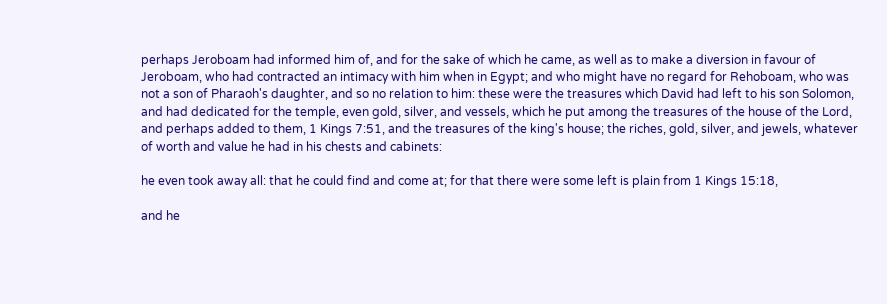perhaps Jeroboam had informed him of, and for the sake of which he came, as well as to make a diversion in favour of Jeroboam, who had contracted an intimacy with him when in Egypt; and who might have no regard for Rehoboam, who was not a son of Pharaoh's daughter, and so no relation to him: these were the treasures which David had left to his son Solomon, and had dedicated for the temple, even gold, silver, and vessels, which he put among the treasures of the house of the Lord, and perhaps added to them, 1 Kings 7:51, and the treasures of the king's house; the riches, gold, silver, and jewels, whatever of worth and value he had in his chests and cabinets:

he even took away all: that he could find and come at; for that there were some left is plain from 1 Kings 15:18,

and he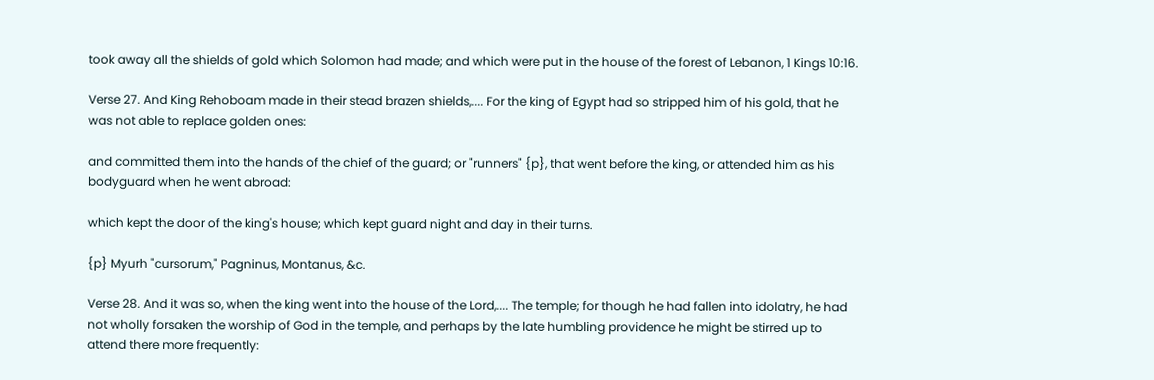took away all the shields of gold which Solomon had made; and which were put in the house of the forest of Lebanon, 1 Kings 10:16.

Verse 27. And King Rehoboam made in their stead brazen shields,.... For the king of Egypt had so stripped him of his gold, that he was not able to replace golden ones:

and committed them into the hands of the chief of the guard; or "runners" {p}, that went before the king, or attended him as his bodyguard when he went abroad:

which kept the door of the king's house; which kept guard night and day in their turns.

{p} Myurh "cursorum," Pagninus, Montanus, &c.

Verse 28. And it was so, when the king went into the house of the Lord,.... The temple; for though he had fallen into idolatry, he had not wholly forsaken the worship of God in the temple, and perhaps by the late humbling providence he might be stirred up to attend there more frequently: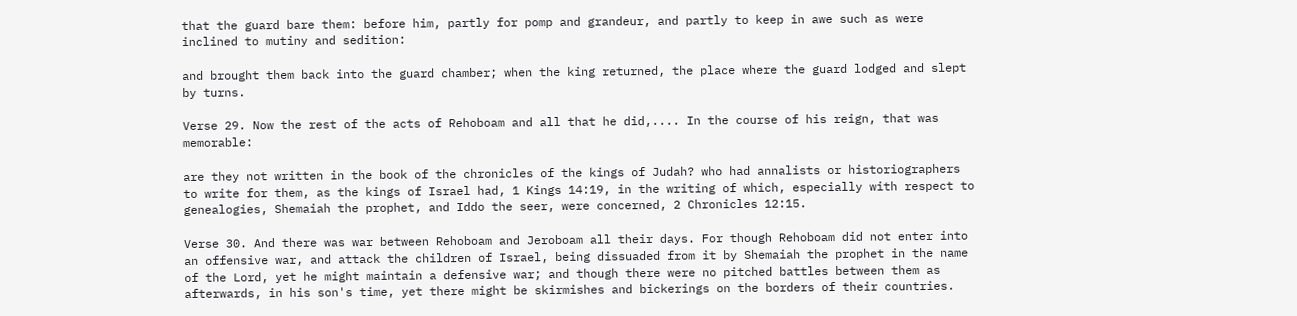that the guard bare them: before him, partly for pomp and grandeur, and partly to keep in awe such as were inclined to mutiny and sedition:

and brought them back into the guard chamber; when the king returned, the place where the guard lodged and slept by turns.

Verse 29. Now the rest of the acts of Rehoboam and all that he did,.... In the course of his reign, that was memorable:

are they not written in the book of the chronicles of the kings of Judah? who had annalists or historiographers to write for them, as the kings of Israel had, 1 Kings 14:19, in the writing of which, especially with respect to genealogies, Shemaiah the prophet, and Iddo the seer, were concerned, 2 Chronicles 12:15.

Verse 30. And there was war between Rehoboam and Jeroboam all their days. For though Rehoboam did not enter into an offensive war, and attack the children of Israel, being dissuaded from it by Shemaiah the prophet in the name of the Lord, yet he might maintain a defensive war; and though there were no pitched battles between them as afterwards, in his son's time, yet there might be skirmishes and bickerings on the borders of their countries.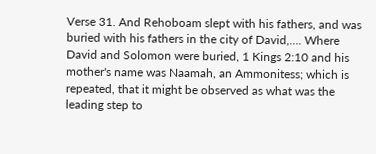Verse 31. And Rehoboam slept with his fathers, and was buried with his fathers in the city of David,.... Where David and Solomon were buried, 1 Kings 2:10 and his mother's name was Naamah, an Ammonitess; which is repeated, that it might be observed as what was the leading step to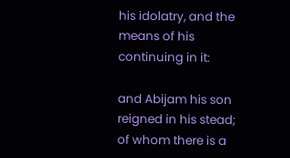his idolatry, and the means of his continuing in it:

and Abijam his son reigned in his stead; of whom there is a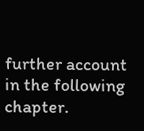further account in the following chapter.